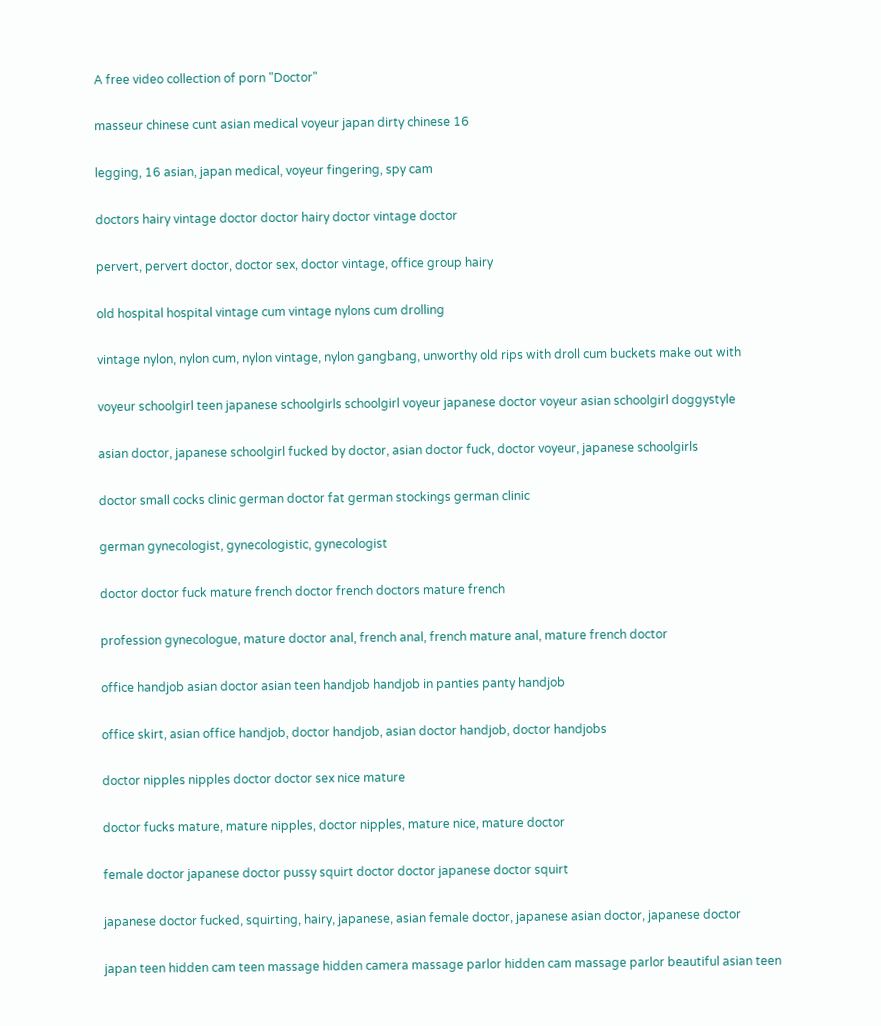A free video collection of porn "Doctor"

masseur chinese cunt asian medical voyeur japan dirty chinese 16

legging, 16 asian, japan medical, voyeur fingering, spy cam

doctors hairy vintage doctor doctor hairy doctor vintage doctor

pervert, pervert doctor, doctor sex, doctor vintage, office group hairy

old hospital hospital vintage cum vintage nylons cum drolling

vintage nylon, nylon cum, nylon vintage, nylon gangbang, unworthy old rips with droll cum buckets make out with

voyeur schoolgirl teen japanese schoolgirls schoolgirl voyeur japanese doctor voyeur asian schoolgirl doggystyle

asian doctor, japanese schoolgirl fucked by doctor, asian doctor fuck, doctor voyeur, japanese schoolgirls

doctor small cocks clinic german doctor fat german stockings german clinic

german gynecologist, gynecologistic, gynecologist

doctor doctor fuck mature french doctor french doctors mature french

profession gynecologue, mature doctor anal, french anal, french mature anal, mature french doctor

office handjob asian doctor asian teen handjob handjob in panties panty handjob

office skirt, asian office handjob, doctor handjob, asian doctor handjob, doctor handjobs

doctor nipples nipples doctor doctor sex nice mature

doctor fucks mature, mature nipples, doctor nipples, mature nice, mature doctor

female doctor japanese doctor pussy squirt doctor doctor japanese doctor squirt

japanese doctor fucked, squirting, hairy, japanese, asian female doctor, japanese asian doctor, japanese doctor

japan teen hidden cam teen massage hidden camera massage parlor hidden cam massage parlor beautiful asian teen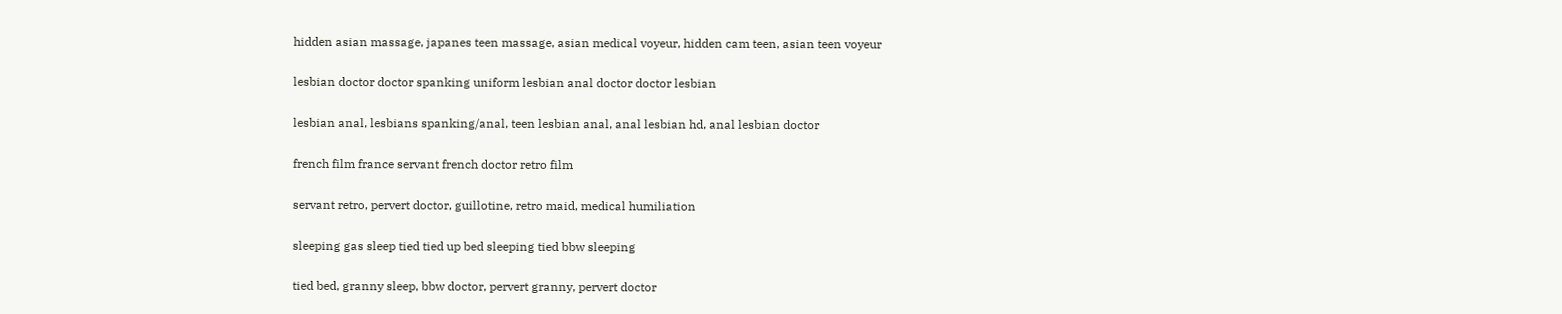hidden asian massage, japanes teen massage, asian medical voyeur, hidden cam teen, asian teen voyeur

lesbian doctor doctor spanking uniform lesbian anal doctor doctor lesbian

lesbian anal, lesbians spanking/anal, teen lesbian anal, anal lesbian hd, anal lesbian doctor

french film france servant french doctor retro film

servant retro, pervert doctor, guillotine, retro maid, medical humiliation

sleeping gas sleep tied tied up bed sleeping tied bbw sleeping

tied bed, granny sleep, bbw doctor, pervert granny, pervert doctor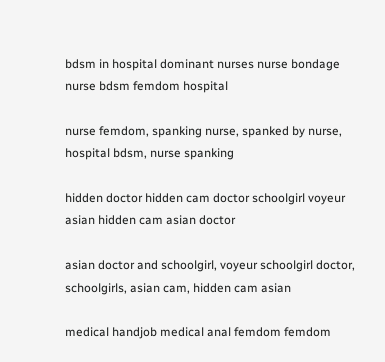bdsm in hospital dominant nurses nurse bondage nurse bdsm femdom hospital

nurse femdom, spanking nurse, spanked by nurse, hospital bdsm, nurse spanking

hidden doctor hidden cam doctor schoolgirl voyeur asian hidden cam asian doctor

asian doctor and schoolgirl, voyeur schoolgirl doctor, schoolgirls, asian cam, hidden cam asian

medical handjob medical anal femdom femdom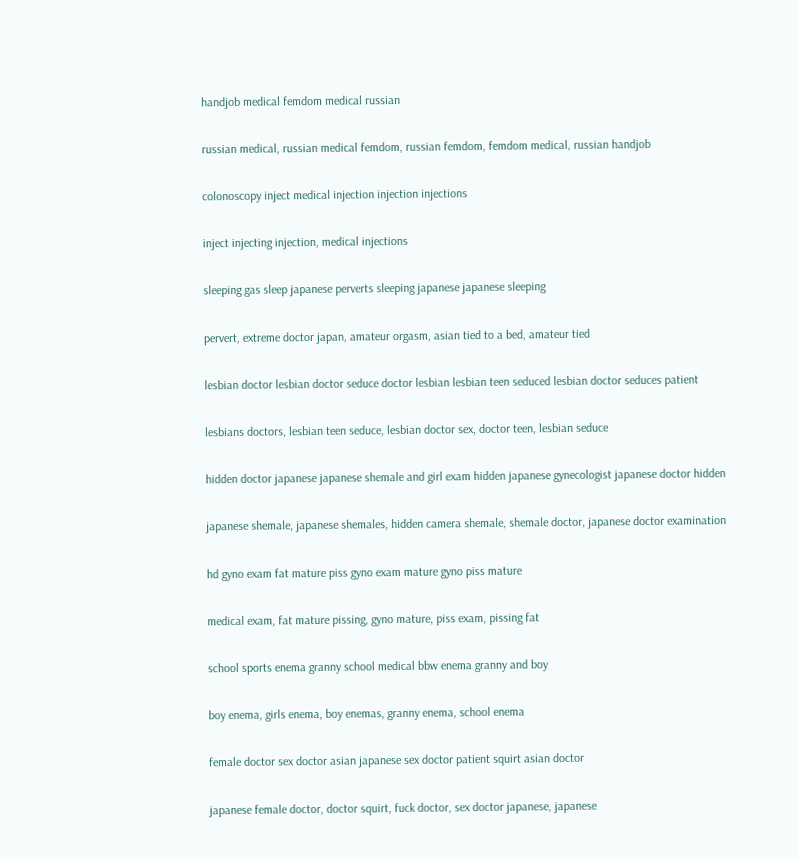handjob medical femdom medical russian

russian medical, russian medical femdom, russian femdom, femdom medical, russian handjob

colonoscopy inject medical injection injection injections

inject injecting injection, medical injections

sleeping gas sleep japanese perverts sleeping japanese japanese sleeping

pervert, extreme doctor japan, amateur orgasm, asian tied to a bed, amateur tied

lesbian doctor lesbian doctor seduce doctor lesbian lesbian teen seduced lesbian doctor seduces patient

lesbians doctors, lesbian teen seduce, lesbian doctor sex, doctor teen, lesbian seduce

hidden doctor japanese japanese shemale and girl exam hidden japanese gynecologist japanese doctor hidden

japanese shemale, japanese shemales, hidden camera shemale, shemale doctor, japanese doctor examination

hd gyno exam fat mature piss gyno exam mature gyno piss mature

medical exam, fat mature pissing, gyno mature, piss exam, pissing fat

school sports enema granny school medical bbw enema granny and boy

boy enema, girls enema, boy enemas, granny enema, school enema

female doctor sex doctor asian japanese sex doctor patient squirt asian doctor

japanese female doctor, doctor squirt, fuck doctor, sex doctor japanese, japanese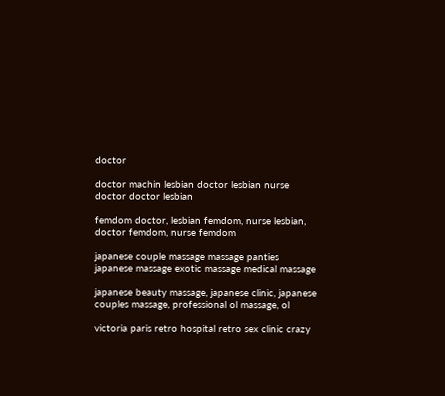doctor

doctor machin lesbian doctor lesbian nurse doctor doctor lesbian

femdom doctor, lesbian femdom, nurse lesbian, doctor femdom, nurse femdom

japanese couple massage massage panties japanese massage exotic massage medical massage

japanese beauty massage, japanese clinic, japanese couples massage, professional ol massage, ol

victoria paris retro hospital retro sex clinic crazy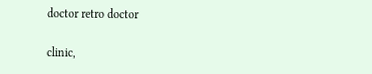doctor retro doctor

clinic,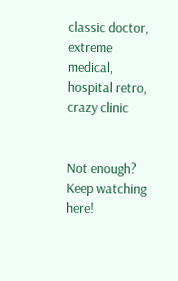classic doctor, extreme medical, hospital retro, crazy clinic


Not enough? Keep watching here!